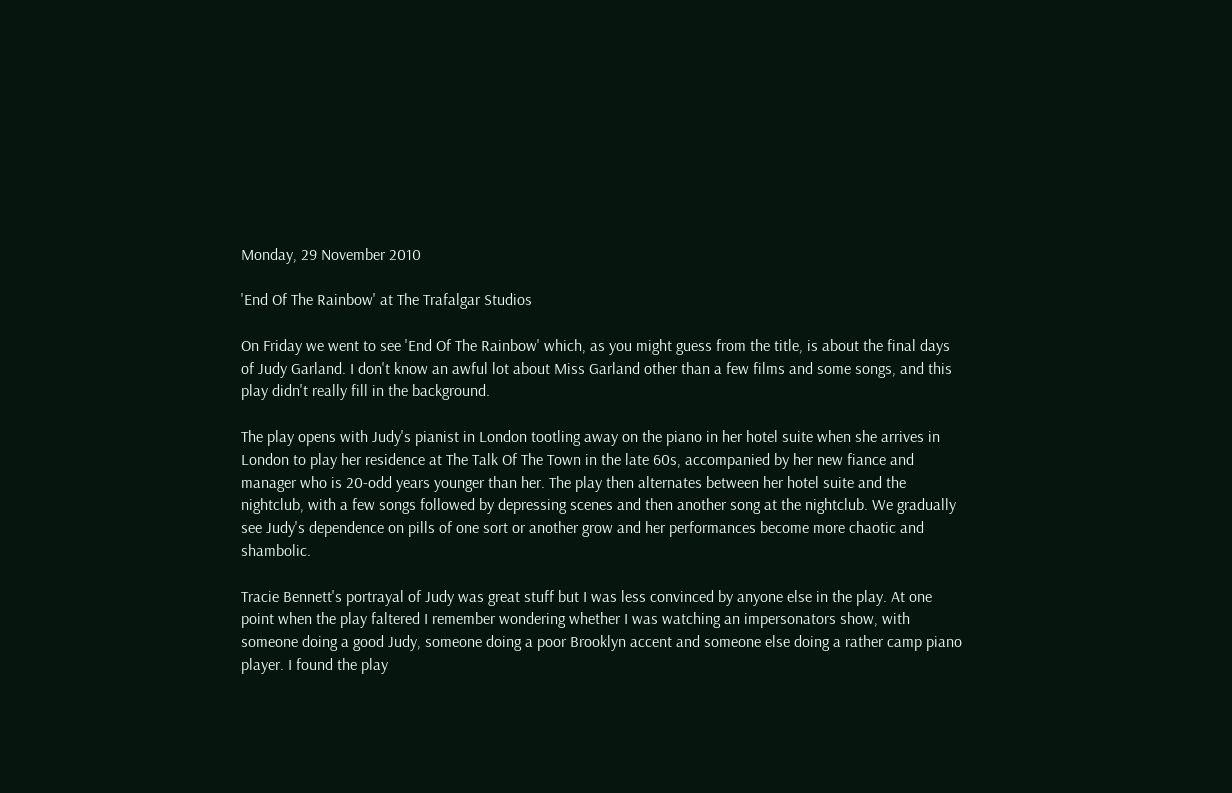Monday, 29 November 2010

'End Of The Rainbow' at The Trafalgar Studios

On Friday we went to see 'End Of The Rainbow' which, as you might guess from the title, is about the final days of Judy Garland. I don't know an awful lot about Miss Garland other than a few films and some songs, and this play didn't really fill in the background.

The play opens with Judy's pianist in London tootling away on the piano in her hotel suite when she arrives in London to play her residence at The Talk Of The Town in the late 60s, accompanied by her new fiance and manager who is 20-odd years younger than her. The play then alternates between her hotel suite and the nightclub, with a few songs followed by depressing scenes and then another song at the nightclub. We gradually see Judy's dependence on pills of one sort or another grow and her performances become more chaotic and shambolic.

Tracie Bennett's portrayal of Judy was great stuff but I was less convinced by anyone else in the play. At one point when the play faltered I remember wondering whether I was watching an impersonators show, with someone doing a good Judy, someone doing a poor Brooklyn accent and someone else doing a rather camp piano player. I found the play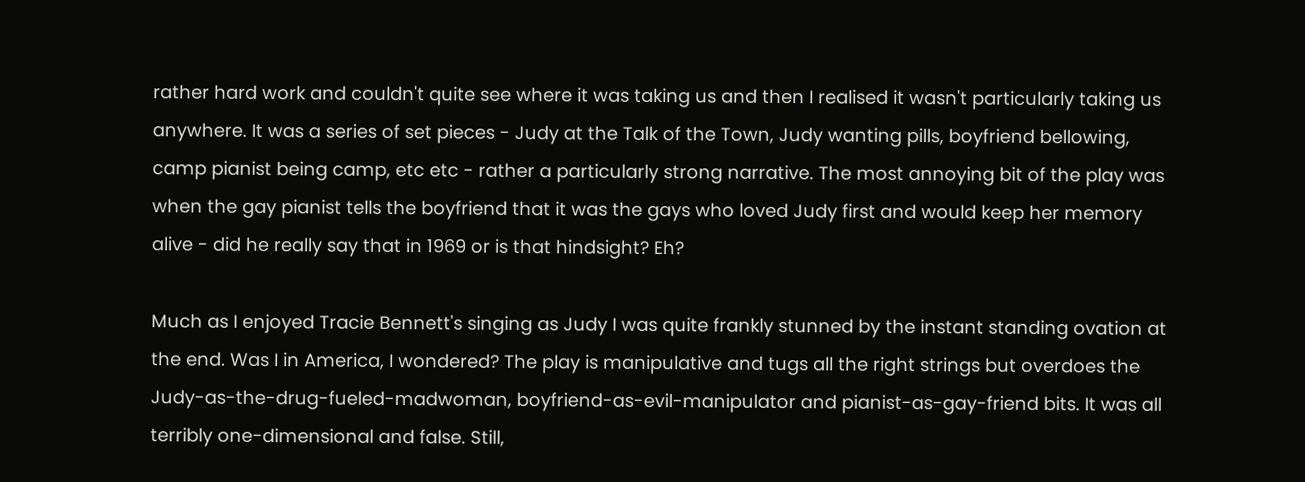rather hard work and couldn't quite see where it was taking us and then I realised it wasn't particularly taking us anywhere. It was a series of set pieces - Judy at the Talk of the Town, Judy wanting pills, boyfriend bellowing, camp pianist being camp, etc etc - rather a particularly strong narrative. The most annoying bit of the play was when the gay pianist tells the boyfriend that it was the gays who loved Judy first and would keep her memory alive - did he really say that in 1969 or is that hindsight? Eh?

Much as I enjoyed Tracie Bennett's singing as Judy I was quite frankly stunned by the instant standing ovation at the end. Was I in America, I wondered? The play is manipulative and tugs all the right strings but overdoes the Judy-as-the-drug-fueled-madwoman, boyfriend-as-evil-manipulator and pianist-as-gay-friend bits. It was all terribly one-dimensional and false. Still,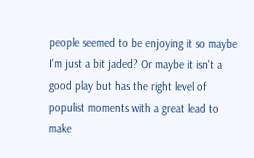people seemed to be enjoying it so maybe I'm just a bit jaded? Or maybe it isn't a good play but has the right level of populist moments with a great lead to make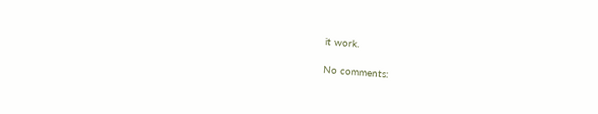it work.

No comments: